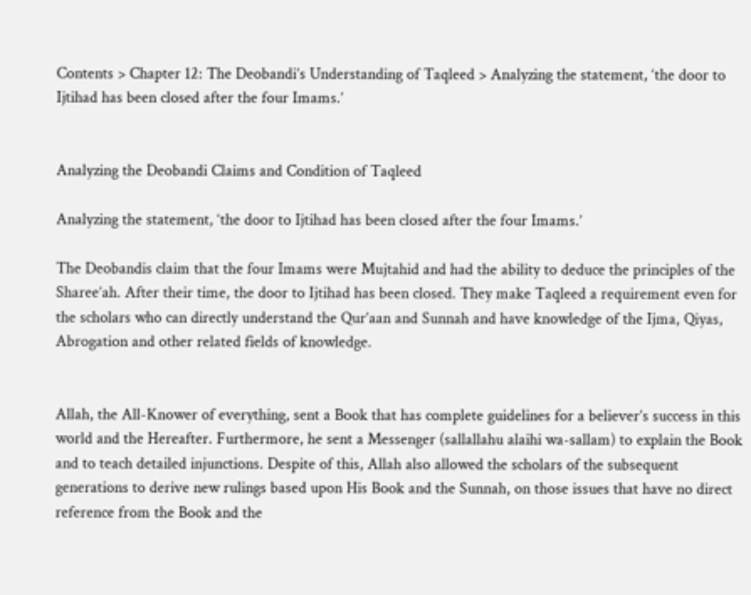Contents > Chapter 12: The Deobandi’s Understanding of Taqleed > Analyzing the statement, ‘the door to Ijtihad has been closed after the four Imams.’


Analyzing the Deobandi Claims and Condition of Taqleed

Analyzing the statement, ‘the door to Ijtihad has been closed after the four Imams.’

The Deobandis claim that the four Imams were Mujtahid and had the ability to deduce the principles of the Sharee’ah. After their time, the door to Ijtihad has been closed. They make Taqleed a requirement even for the scholars who can directly understand the Qur’aan and Sunnah and have knowledge of the Ijma, Qiyas, Abrogation and other related fields of knowledge.


Allah, the All-Knower of everything, sent a Book that has complete guidelines for a believer’s success in this world and the Hereafter. Furthermore, he sent a Messenger (sallallahu alaihi wa-sallam) to explain the Book and to teach detailed injunctions. Despite of this, Allah also allowed the scholars of the subsequent generations to derive new rulings based upon His Book and the Sunnah, on those issues that have no direct reference from the Book and the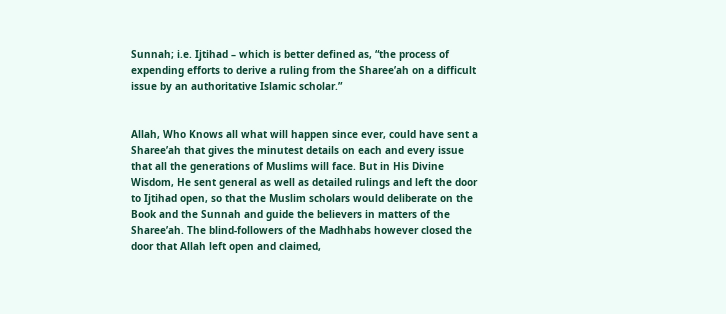Sunnah; i.e. Ijtihad – which is better defined as, “the process of expending efforts to derive a ruling from the Sharee’ah on a difficult issue by an authoritative Islamic scholar.”


Allah, Who Knows all what will happen since ever, could have sent a Sharee’ah that gives the minutest details on each and every issue that all the generations of Muslims will face. But in His Divine Wisdom, He sent general as well as detailed rulings and left the door to Ijtihad open, so that the Muslim scholars would deliberate on the Book and the Sunnah and guide the believers in matters of the Sharee’ah. The blind-followers of the Madhhabs however closed the door that Allah left open and claimed,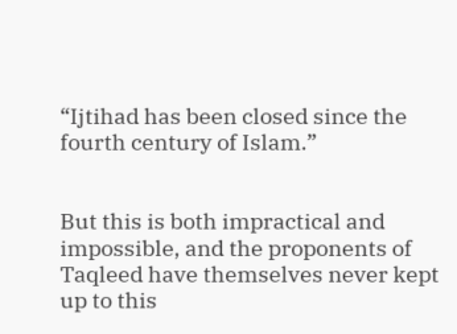“Ijtihad has been closed since the fourth century of Islam.”


But this is both impractical and impossible, and the proponents of Taqleed have themselves never kept up to this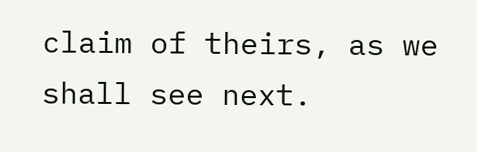claim of theirs, as we shall see next.